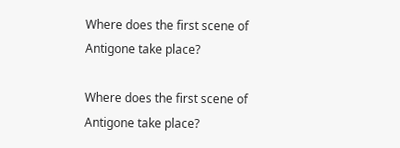Where does the first scene of Antigone take place?

Where does the first scene of Antigone take place?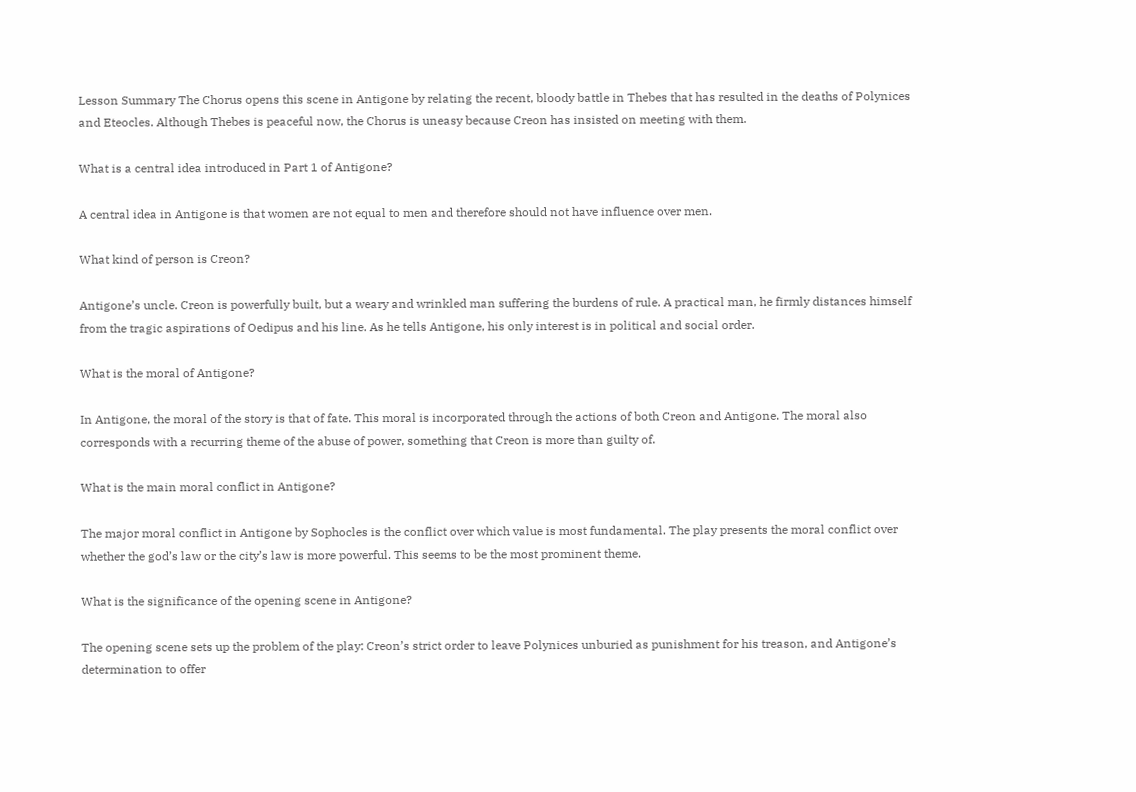Lesson Summary The Chorus opens this scene in Antigone by relating the recent, bloody battle in Thebes that has resulted in the deaths of Polynices and Eteocles. Although Thebes is peaceful now, the Chorus is uneasy because Creon has insisted on meeting with them.

What is a central idea introduced in Part 1 of Antigone?

A central idea in Antigone is that women are not equal to men and therefore should not have influence over men.

What kind of person is Creon?

Antigone’s uncle. Creon is powerfully built, but a weary and wrinkled man suffering the burdens of rule. A practical man, he firmly distances himself from the tragic aspirations of Oedipus and his line. As he tells Antigone, his only interest is in political and social order.

What is the moral of Antigone?

In Antigone, the moral of the story is that of fate. This moral is incorporated through the actions of both Creon and Antigone. The moral also corresponds with a recurring theme of the abuse of power, something that Creon is more than guilty of.

What is the main moral conflict in Antigone?

The major moral conflict in Antigone by Sophocles is the conflict over which value is most fundamental. The play presents the moral conflict over whether the god’s law or the city’s law is more powerful. This seems to be the most prominent theme.

What is the significance of the opening scene in Antigone?

The opening scene sets up the problem of the play: Creon’s strict order to leave Polynices unburied as punishment for his treason, and Antigone’s determination to offer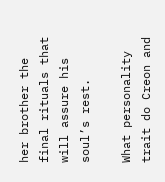her brother the final rituals that will assure his soul’s rest.

What personality trait do Creon and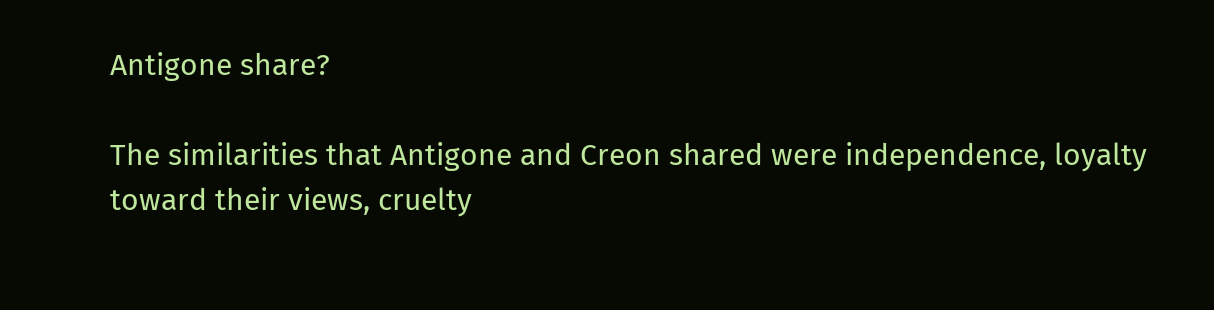Antigone share?

The similarities that Antigone and Creon shared were independence, loyalty toward their views, cruelty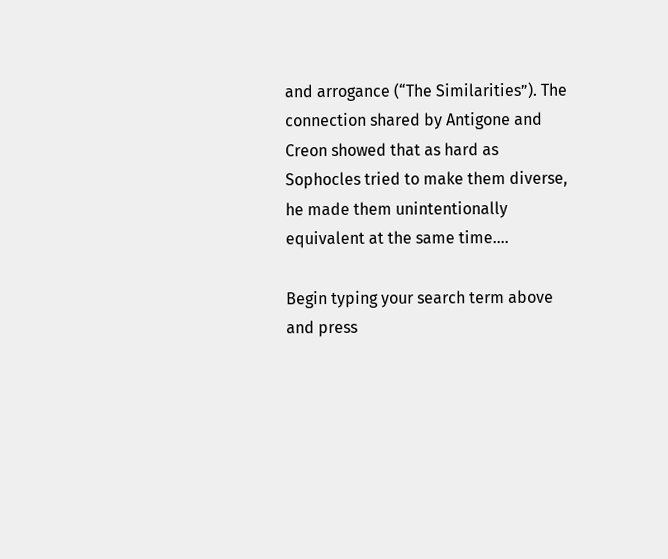and arrogance (“The Similarities”). The connection shared by Antigone and Creon showed that as hard as Sophocles tried to make them diverse, he made them unintentionally equivalent at the same time.…

Begin typing your search term above and press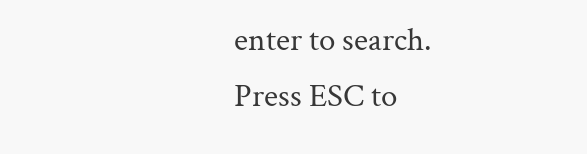enter to search. Press ESC to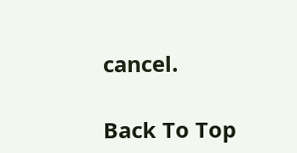cancel.

Back To Top